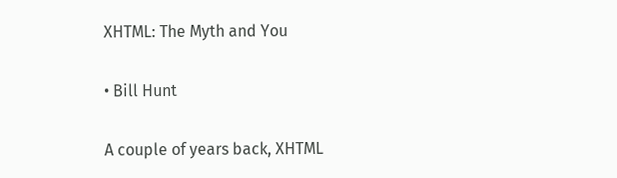XHTML: The Myth and You

• Bill Hunt

A couple of years back, XHTML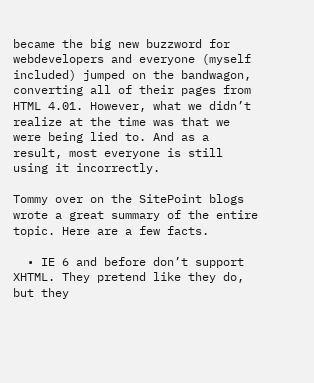became the big new buzzword for webdevelopers and everyone (myself included) jumped on the bandwagon, converting all of their pages from HTML 4.01. However, what we didn’t realize at the time was that we were being lied to. And as a result, most everyone is still using it incorrectly.

Tommy over on the SitePoint blogs wrote a great summary of the entire topic. Here are a few facts.

  • IE 6 and before don’t support XHTML. They pretend like they do, but they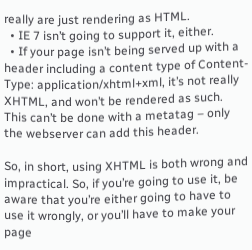really are just rendering as HTML.
  • IE 7 isn’t going to support it, either.
  • If your page isn’t being served up with a header including a content type of Content-Type: application/xhtml+xml, it’s not really XHTML, and won’t be rendered as such. This can’t be done with a metatag – only the webserver can add this header.

So, in short, using XHTML is both wrong and impractical. So, if you’re going to use it, be aware that you’re either going to have to use it wrongly, or you’ll have to make your page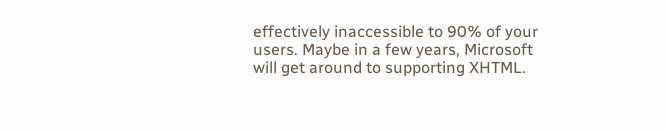effectively inaccessible to 90% of your users. Maybe in a few years, Microsoft will get around to supporting XHTML.